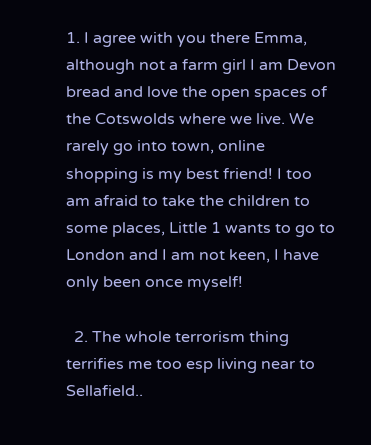1. I agree with you there Emma, although not a farm girl I am Devon bread and love the open spaces of the Cotswolds where we live. We rarely go into town, online shopping is my best friend! I too am afraid to take the children to some places, Little 1 wants to go to London and I am not keen, I have only been once myself!

  2. The whole terrorism thing terrifies me too esp living near to Sellafield..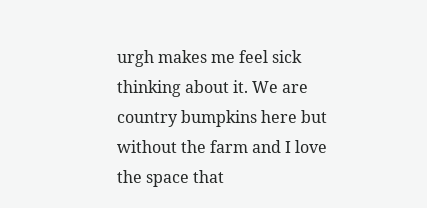urgh makes me feel sick thinking about it. We are country bumpkins here but without the farm and I love the space that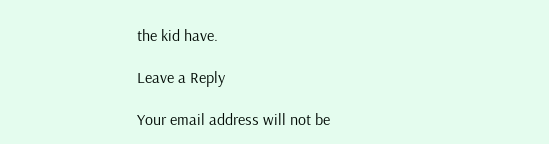the kid have.

Leave a Reply

Your email address will not be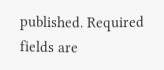published. Required fields are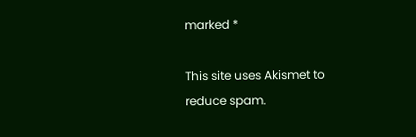marked *

This site uses Akismet to reduce spam.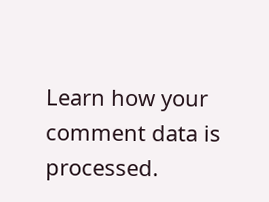Learn how your comment data is processed.